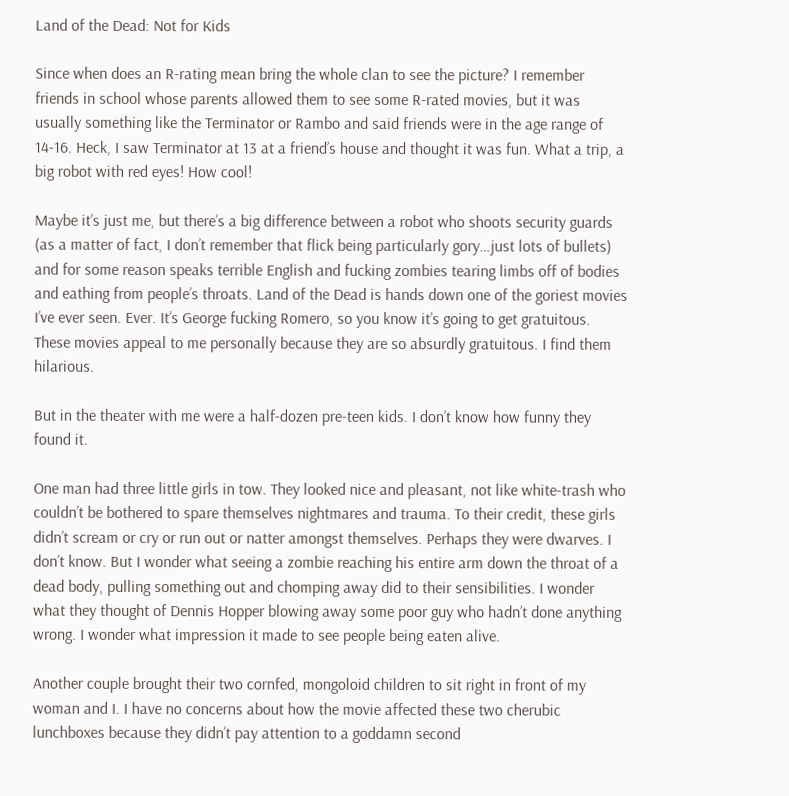Land of the Dead: Not for Kids

Since when does an R-rating mean bring the whole clan to see the picture? I remember friends in school whose parents allowed them to see some R-rated movies, but it was usually something like the Terminator or Rambo and said friends were in the age range of 14-16. Heck, I saw Terminator at 13 at a friend’s house and thought it was fun. What a trip, a big robot with red eyes! How cool!

Maybe it’s just me, but there’s a big difference between a robot who shoots security guards (as a matter of fact, I don’t remember that flick being particularly gory…just lots of bullets) and for some reason speaks terrible English and fucking zombies tearing limbs off of bodies and eathing from people’s throats. Land of the Dead is hands down one of the goriest movies I’ve ever seen. Ever. It’s George fucking Romero, so you know it’s going to get gratuitous. These movies appeal to me personally because they are so absurdly gratuitous. I find them hilarious.

But in the theater with me were a half-dozen pre-teen kids. I don’t know how funny they found it.

One man had three little girls in tow. They looked nice and pleasant, not like white-trash who couldn’t be bothered to spare themselves nightmares and trauma. To their credit, these girls didn’t scream or cry or run out or natter amongst themselves. Perhaps they were dwarves. I don’t know. But I wonder what seeing a zombie reaching his entire arm down the throat of a dead body, pulling something out and chomping away did to their sensibilities. I wonder what they thought of Dennis Hopper blowing away some poor guy who hadn’t done anything wrong. I wonder what impression it made to see people being eaten alive.

Another couple brought their two cornfed, mongoloid children to sit right in front of my woman and I. I have no concerns about how the movie affected these two cherubic lunchboxes because they didn’t pay attention to a goddamn second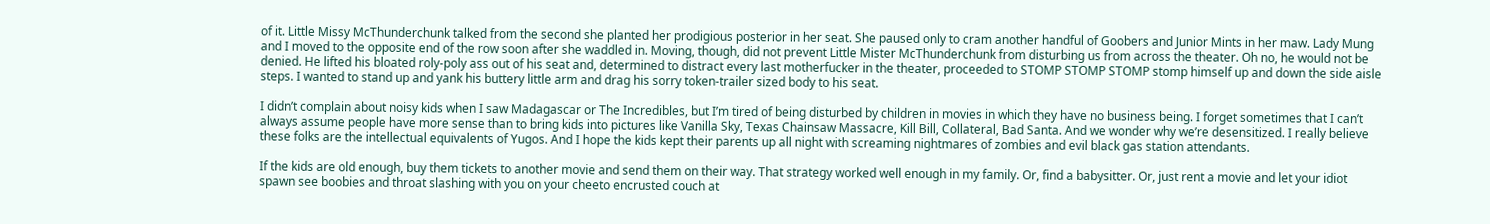of it. Little Missy McThunderchunk talked from the second she planted her prodigious posterior in her seat. She paused only to cram another handful of Goobers and Junior Mints in her maw. Lady Mung and I moved to the opposite end of the row soon after she waddled in. Moving, though, did not prevent Little Mister McThunderchunk from disturbing us from across the theater. Oh no, he would not be denied. He lifted his bloated roly-poly ass out of his seat and, determined to distract every last motherfucker in the theater, proceeded to STOMP STOMP STOMP stomp himself up and down the side aisle steps. I wanted to stand up and yank his buttery little arm and drag his sorry token-trailer sized body to his seat.

I didn’t complain about noisy kids when I saw Madagascar or The Incredibles, but I’m tired of being disturbed by children in movies in which they have no business being. I forget sometimes that I can’t always assume people have more sense than to bring kids into pictures like Vanilla Sky, Texas Chainsaw Massacre, Kill Bill, Collateral, Bad Santa. And we wonder why we’re desensitized. I really believe these folks are the intellectual equivalents of Yugos. And I hope the kids kept their parents up all night with screaming nightmares of zombies and evil black gas station attendants.

If the kids are old enough, buy them tickets to another movie and send them on their way. That strategy worked well enough in my family. Or, find a babysitter. Or, just rent a movie and let your idiot spawn see boobies and throat slashing with you on your cheeto encrusted couch at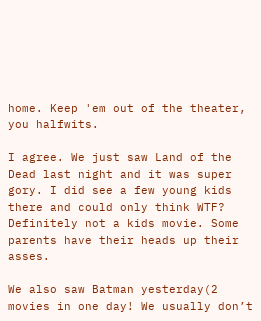home. Keep 'em out of the theater, you halfwits.

I agree. We just saw Land of the Dead last night and it was super gory. I did see a few young kids there and could only think WTF? Definitely not a kids movie. Some parents have their heads up their asses.

We also saw Batman yesterday(2 movies in one day! We usually don’t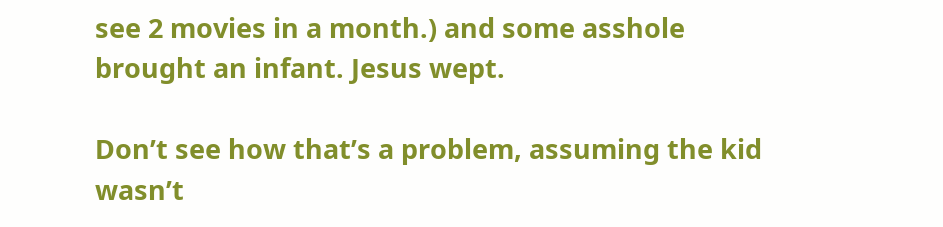see 2 movies in a month.) and some asshole brought an infant. Jesus wept.

Don’t see how that’s a problem, assuming the kid wasn’t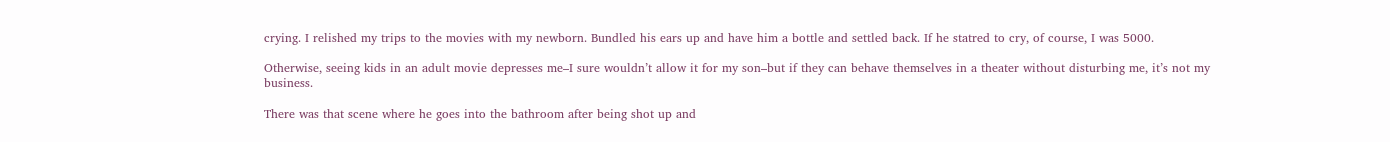crying. I relished my trips to the movies with my newborn. Bundled his ears up and have him a bottle and settled back. If he statred to cry, of course, I was 5000.

Otherwise, seeing kids in an adult movie depresses me–I sure wouldn’t allow it for my son–but if they can behave themselves in a theater without disturbing me, it’s not my business.

There was that scene where he goes into the bathroom after being shot up and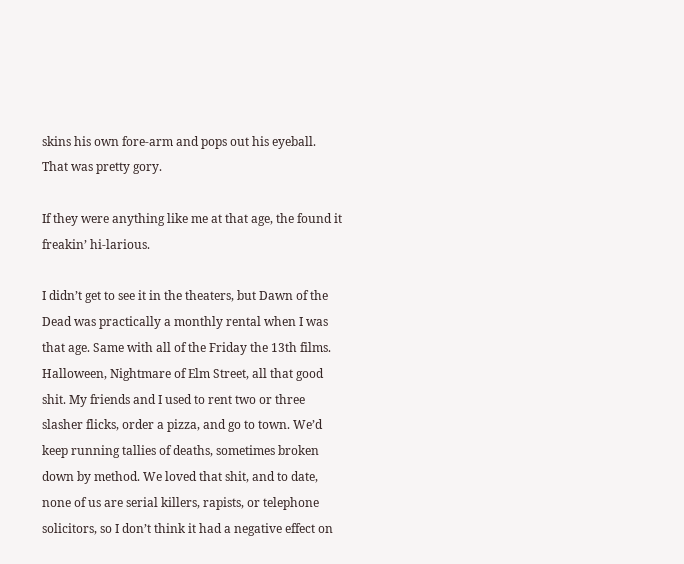skins his own fore-arm and pops out his eyeball. That was pretty gory.

If they were anything like me at that age, the found it freakin’ hi-larious.

I didn’t get to see it in the theaters, but Dawn of the Dead was practically a monthly rental when I was that age. Same with all of the Friday the 13th films. Halloween, Nightmare of Elm Street, all that good shit. My friends and I used to rent two or three slasher flicks, order a pizza, and go to town. We’d keep running tallies of deaths, sometimes broken down by method. We loved that shit, and to date, none of us are serial killers, rapists, or telephone solicitors, so I don’t think it had a negative effect on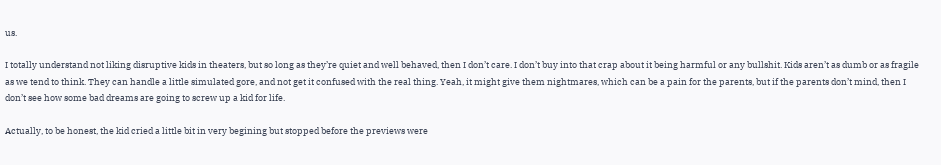us.

I totally understand not liking disruptive kids in theaters, but so long as they’re quiet and well behaved, then I don’t care. I don’t buy into that crap about it being harmful or any bullshit. Kids aren’t as dumb or as fragile as we tend to think. They can handle a little simulated gore, and not get it confused with the real thing. Yeah, it might give them nightmares, which can be a pain for the parents, but if the parents don’t mind, then I don’t see how some bad dreams are going to screw up a kid for life.

Actually, to be honest, the kid cried a little bit in very begining but stopped before the previews were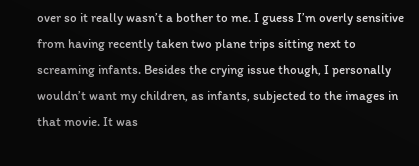over so it really wasn’t a bother to me. I guess I’m overly sensitive from having recently taken two plane trips sitting next to screaming infants. Besides the crying issue though, I personally wouldn’t want my children, as infants, subjected to the images in that movie. It was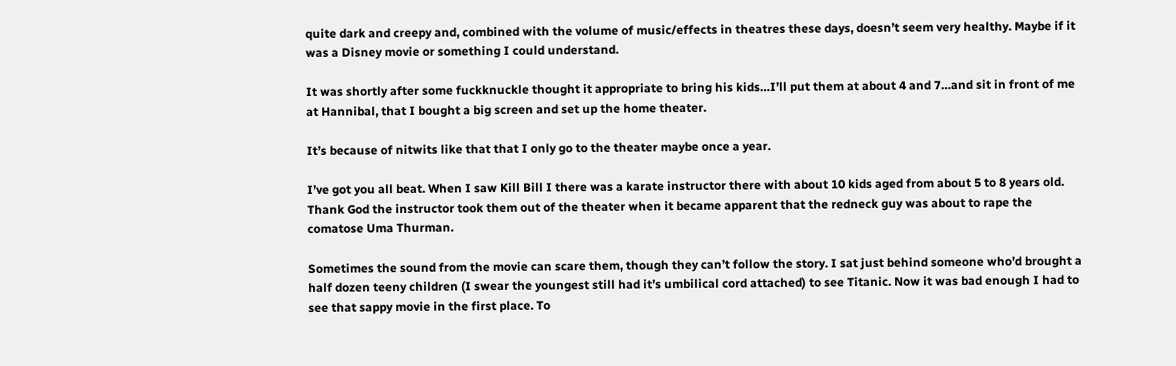quite dark and creepy and, combined with the volume of music/effects in theatres these days, doesn’t seem very healthy. Maybe if it was a Disney movie or something I could understand.

It was shortly after some fuckknuckle thought it appropriate to bring his kids…I’ll put them at about 4 and 7…and sit in front of me at Hannibal, that I bought a big screen and set up the home theater.

It’s because of nitwits like that that I only go to the theater maybe once a year.

I’ve got you all beat. When I saw Kill Bill I there was a karate instructor there with about 10 kids aged from about 5 to 8 years old. Thank God the instructor took them out of the theater when it became apparent that the redneck guy was about to rape the comatose Uma Thurman.

Sometimes the sound from the movie can scare them, though they can’t follow the story. I sat just behind someone who’d brought a half dozen teeny children (I swear the youngest still had it’s umbilical cord attached) to see Titanic. Now it was bad enough I had to see that sappy movie in the first place. To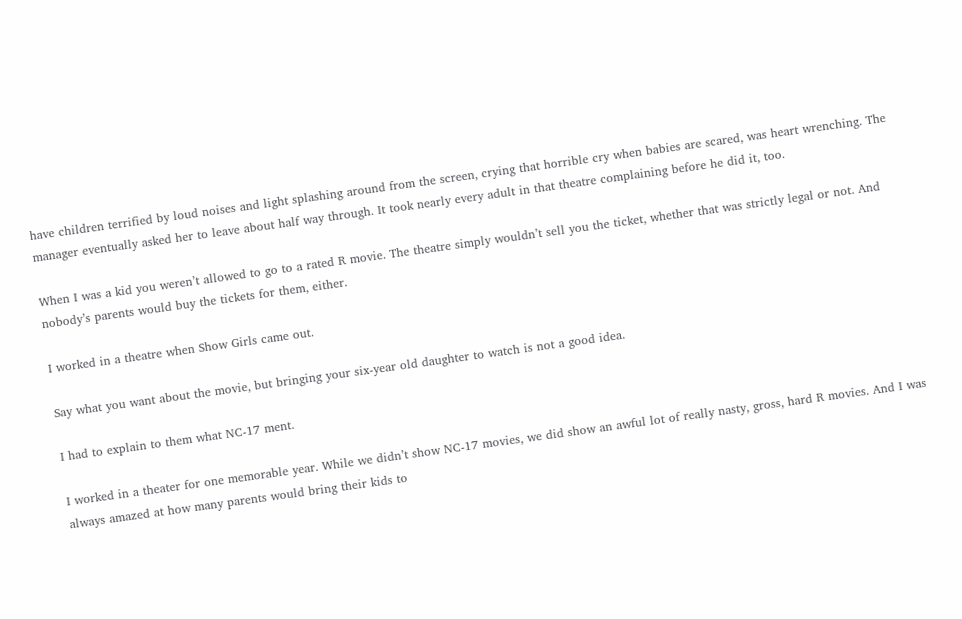have children terrified by loud noises and light splashing around from the screen, crying that horrible cry when babies are scared, was heart wrenching. The manager eventually asked her to leave about half way through. It took nearly every adult in that theatre complaining before he did it, too.

When I was a kid you weren’t allowed to go to a rated R movie. The theatre simply wouldn’t sell you the ticket, whether that was strictly legal or not. And nobody’s parents would buy the tickets for them, either.

I worked in a theatre when Show Girls came out.

Say what you want about the movie, but bringing your six-year old daughter to watch is not a good idea.

I had to explain to them what NC-17 ment.

I worked in a theater for one memorable year. While we didn’t show NC-17 movies, we did show an awful lot of really nasty, gross, hard R movies. And I was always amazed at how many parents would bring their kids to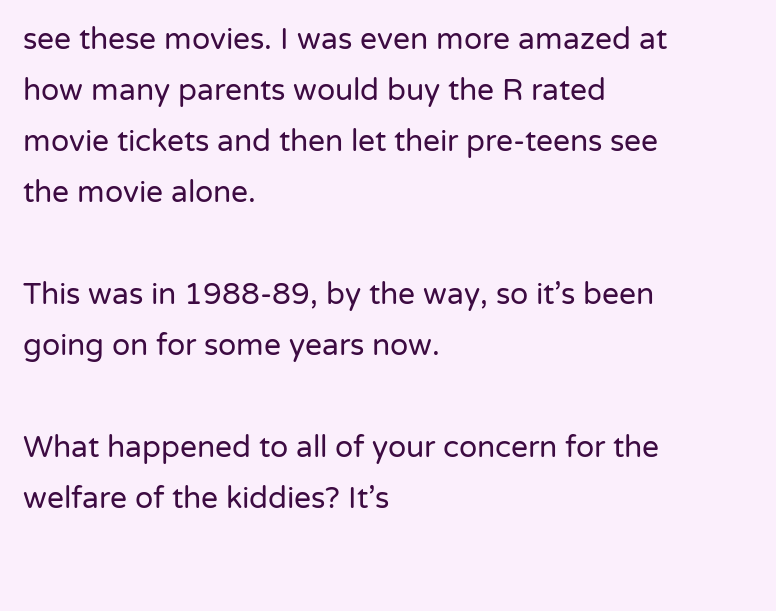see these movies. I was even more amazed at how many parents would buy the R rated movie tickets and then let their pre-teens see the movie alone.

This was in 1988-89, by the way, so it’s been going on for some years now.

What happened to all of your concern for the welfare of the kiddies? It’s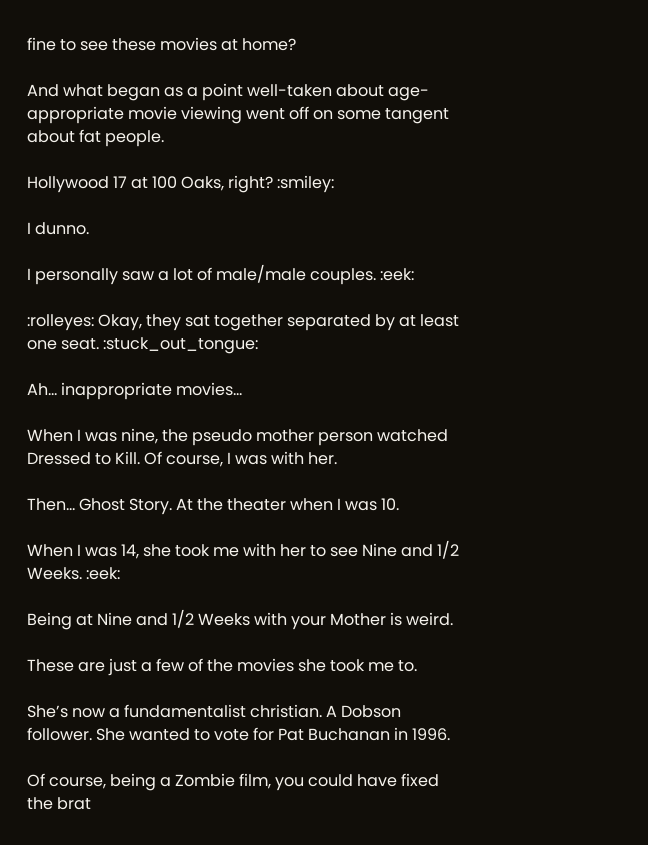fine to see these movies at home?

And what began as a point well-taken about age-appropriate movie viewing went off on some tangent about fat people.

Hollywood 17 at 100 Oaks, right? :smiley:

I dunno.

I personally saw a lot of male/male couples. :eek:

:rolleyes: Okay, they sat together separated by at least one seat. :stuck_out_tongue:

Ah… inappropriate movies…

When I was nine, the pseudo mother person watched Dressed to Kill. Of course, I was with her.

Then… Ghost Story. At the theater when I was 10.

When I was 14, she took me with her to see Nine and 1/2 Weeks. :eek:

Being at Nine and 1/2 Weeks with your Mother is weird.

These are just a few of the movies she took me to.

She’s now a fundamentalist christian. A Dobson follower. She wanted to vote for Pat Buchanan in 1996.

Of course, being a Zombie film, you could have fixed the brat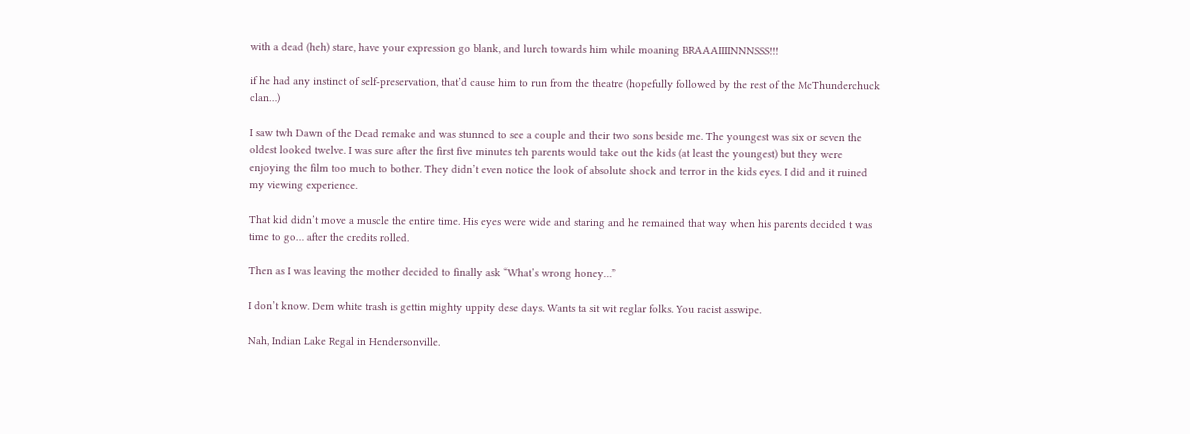with a dead (heh) stare, have your expression go blank, and lurch towards him while moaning BRAAAIIIINNNSSS!!!

if he had any instinct of self-preservation, that’d cause him to run from the theatre (hopefully followed by the rest of the McThunderchuck clan…)

I saw twh Dawn of the Dead remake and was stunned to see a couple and their two sons beside me. The youngest was six or seven the oldest looked twelve. I was sure after the first five minutes teh parents would take out the kids (at least the youngest) but they were enjoying the film too much to bother. They didn’t even notice the look of absolute shock and terror in the kids eyes. I did and it ruined my viewing experience.

That kid didn’t move a muscle the entire time. His eyes were wide and staring and he remained that way when his parents decided t was time to go… after the credits rolled.

Then as I was leaving the mother decided to finally ask “What’s wrong honey…”

I don’t know. Dem white trash is gettin mighty uppity dese days. Wants ta sit wit reglar folks. You racist asswipe.

Nah, Indian Lake Regal in Hendersonville.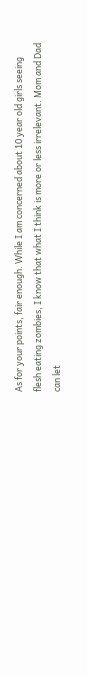As for your points, fair enough. While I am concerned about 10 year old girls seeing flesh eating zombies, I know that what I think is more or less irrelevant. Mom and Dad can let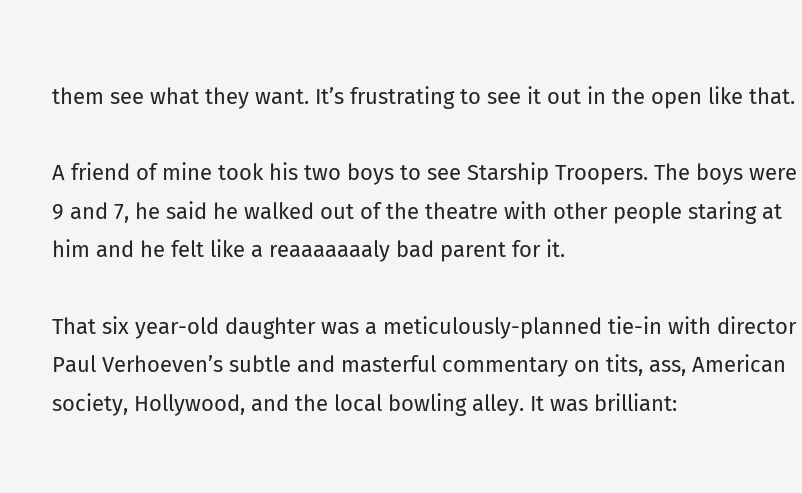them see what they want. It’s frustrating to see it out in the open like that.

A friend of mine took his two boys to see Starship Troopers. The boys were 9 and 7, he said he walked out of the theatre with other people staring at him and he felt like a reaaaaaaaly bad parent for it.

That six year-old daughter was a meticulously-planned tie-in with director Paul Verhoeven’s subtle and masterful commentary on tits, ass, American society, Hollywood, and the local bowling alley. It was brilliant: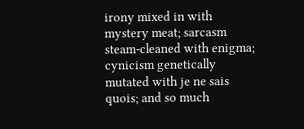irony mixed in with mystery meat; sarcasm steam-cleaned with enigma; cynicism genetically mutated with je ne sais quois; and so much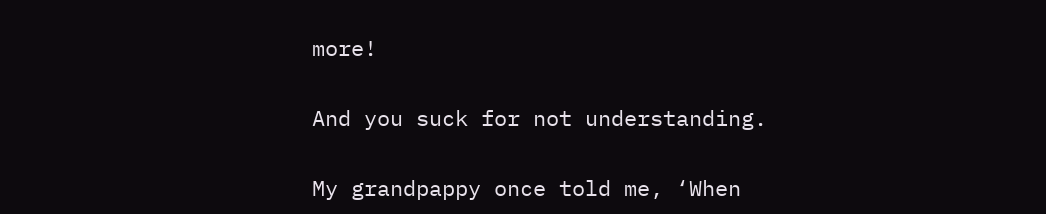more!

And you suck for not understanding.

My grandpappy once told me, ‘When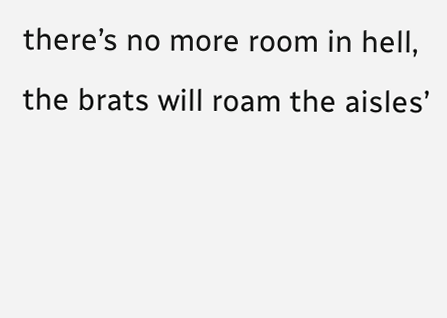there’s no more room in hell, the brats will roam the aisles’